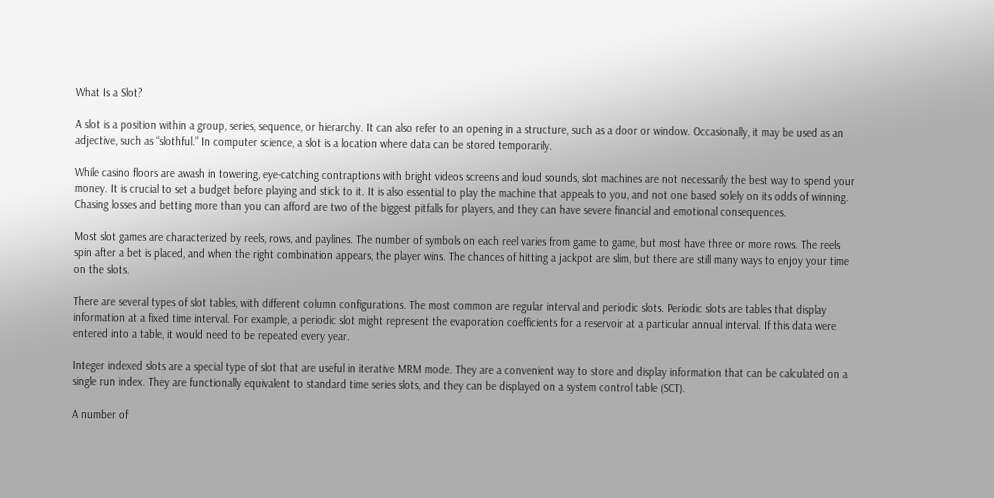What Is a Slot?

A slot is a position within a group, series, sequence, or hierarchy. It can also refer to an opening in a structure, such as a door or window. Occasionally, it may be used as an adjective, such as “slothful.” In computer science, a slot is a location where data can be stored temporarily.

While casino floors are awash in towering, eye-catching contraptions with bright videos screens and loud sounds, slot machines are not necessarily the best way to spend your money. It is crucial to set a budget before playing and stick to it. It is also essential to play the machine that appeals to you, and not one based solely on its odds of winning. Chasing losses and betting more than you can afford are two of the biggest pitfalls for players, and they can have severe financial and emotional consequences.

Most slot games are characterized by reels, rows, and paylines. The number of symbols on each reel varies from game to game, but most have three or more rows. The reels spin after a bet is placed, and when the right combination appears, the player wins. The chances of hitting a jackpot are slim, but there are still many ways to enjoy your time on the slots.

There are several types of slot tables, with different column configurations. The most common are regular interval and periodic slots. Periodic slots are tables that display information at a fixed time interval. For example, a periodic slot might represent the evaporation coefficients for a reservoir at a particular annual interval. If this data were entered into a table, it would need to be repeated every year.

Integer indexed slots are a special type of slot that are useful in iterative MRM mode. They are a convenient way to store and display information that can be calculated on a single run index. They are functionally equivalent to standard time series slots, and they can be displayed on a system control table (SCT).

A number of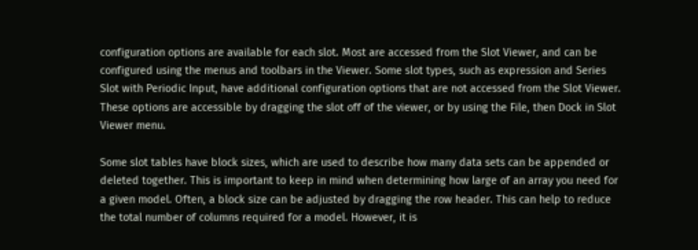configuration options are available for each slot. Most are accessed from the Slot Viewer, and can be configured using the menus and toolbars in the Viewer. Some slot types, such as expression and Series Slot with Periodic Input, have additional configuration options that are not accessed from the Slot Viewer. These options are accessible by dragging the slot off of the viewer, or by using the File, then Dock in Slot Viewer menu.

Some slot tables have block sizes, which are used to describe how many data sets can be appended or deleted together. This is important to keep in mind when determining how large of an array you need for a given model. Often, a block size can be adjusted by dragging the row header. This can help to reduce the total number of columns required for a model. However, it is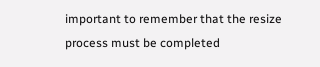important to remember that the resize process must be completed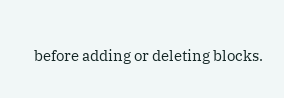before adding or deleting blocks.